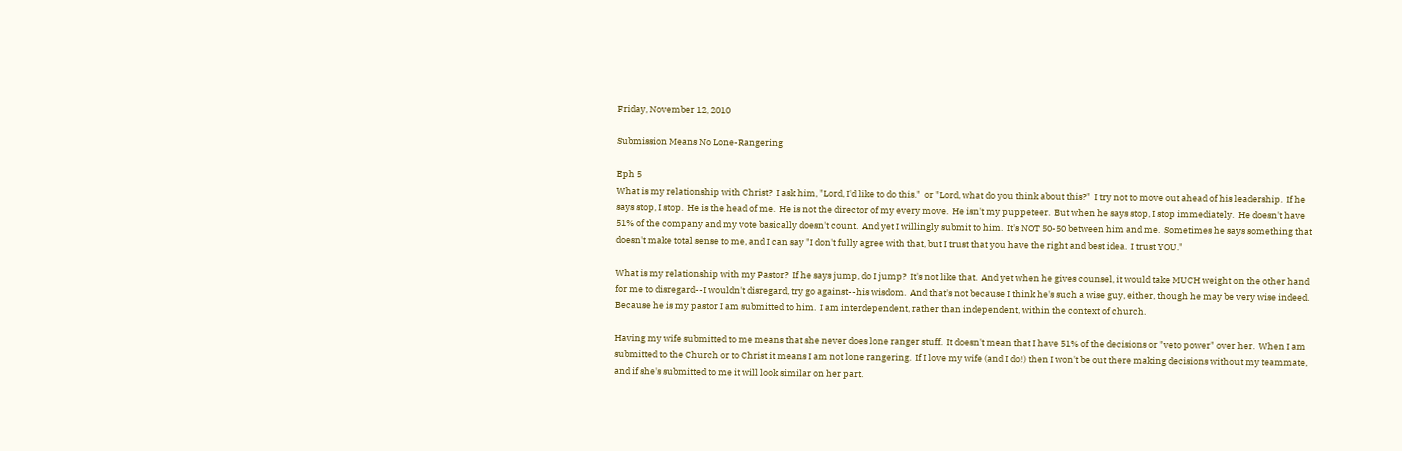Friday, November 12, 2010

Submission Means No Lone-Rangering

Eph 5
What is my relationship with Christ?  I ask him, "Lord, I'd like to do this."  or "Lord, what do you think about this?"  I try not to move out ahead of his leadership.  If he says stop, I stop.  He is the head of me.  He is not the director of my every move.  He isn't my puppeteer.  But when he says stop, I stop immediately.  He doesn't have 51% of the company and my vote basically doesn't count.  And yet I willingly submit to him.  It's NOT 50-50 between him and me.  Sometimes he says something that doesn't make total sense to me, and I can say "I don't fully agree with that, but I trust that you have the right and best idea.  I trust YOU."

What is my relationship with my Pastor?  If he says jump, do I jump?  It's not like that.  And yet when he gives counsel, it would take MUCH weight on the other hand for me to disregard--I wouldn't disregard, try go against--his wisdom.  And that's not because I think he's such a wise guy, either, though he may be very wise indeed.  Because he is my pastor I am submitted to him.  I am interdependent, rather than independent, within the context of church.

Having my wife submitted to me means that she never does lone ranger stuff.  It doesn't mean that I have 51% of the decisions or "veto power" over her.  When I am submitted to the Church or to Christ it means I am not lone rangering.  If I love my wife (and I do!) then I won't be out there making decisions without my teammate, and if she's submitted to me it will look similar on her part.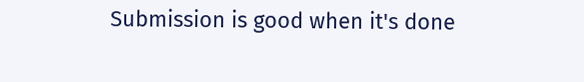Submission is good when it's done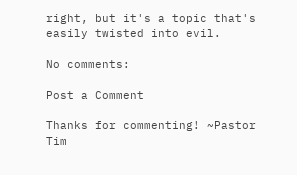right, but it's a topic that's easily twisted into evil.

No comments:

Post a Comment

Thanks for commenting! ~Pastor Tim